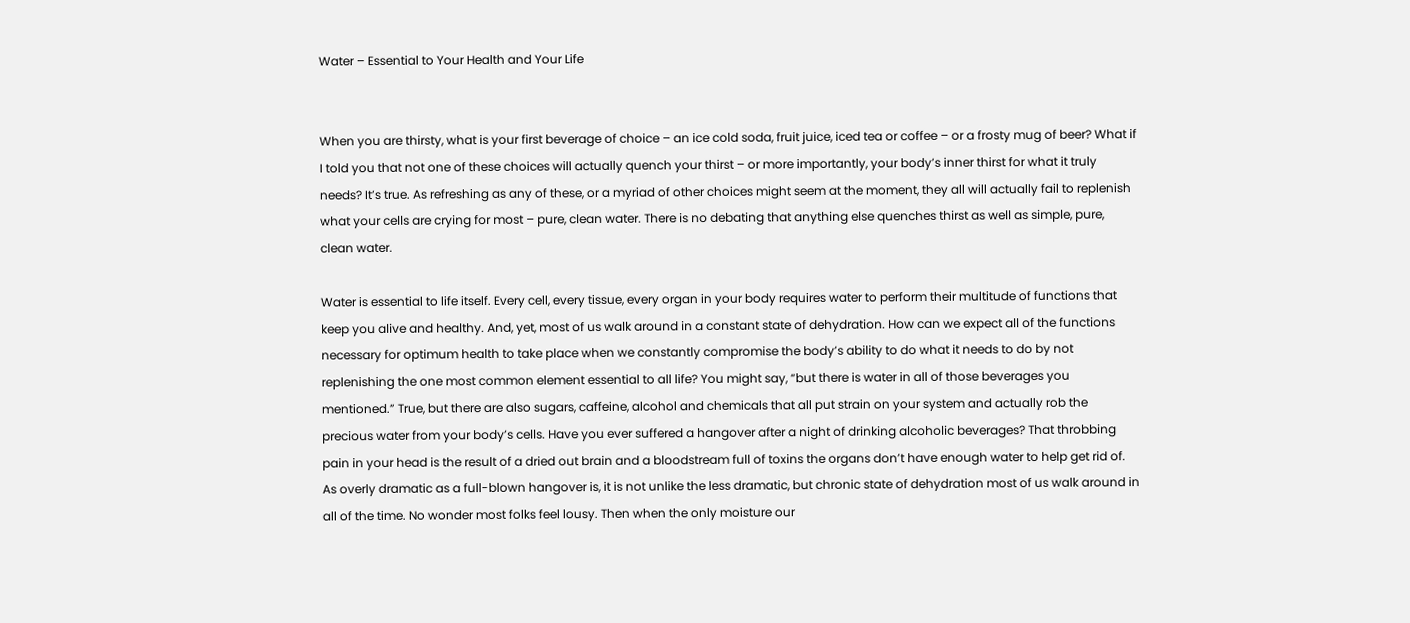Water – Essential to Your Health and Your Life


When you are thirsty, what is your first beverage of choice – an ice cold soda, fruit juice, iced tea or coffee – or a frosty mug of beer? What if I told you that not one of these choices will actually quench your thirst – or more importantly, your body’s inner thirst for what it truly needs? It’s true. As refreshing as any of these, or a myriad of other choices might seem at the moment, they all will actually fail to replenish what your cells are crying for most – pure, clean water. There is no debating that anything else quenches thirst as well as simple, pure, clean water.

Water is essential to life itself. Every cell, every tissue, every organ in your body requires water to perform their multitude of functions that keep you alive and healthy. And, yet, most of us walk around in a constant state of dehydration. How can we expect all of the functions necessary for optimum health to take place when we constantly compromise the body’s ability to do what it needs to do by not replenishing the one most common element essential to all life? You might say, “but there is water in all of those beverages you mentioned.” True, but there are also sugars, caffeine, alcohol and chemicals that all put strain on your system and actually rob the precious water from your body’s cells. Have you ever suffered a hangover after a night of drinking alcoholic beverages? That throbbing pain in your head is the result of a dried out brain and a bloodstream full of toxins the organs don’t have enough water to help get rid of. As overly dramatic as a full-blown hangover is, it is not unlike the less dramatic, but chronic state of dehydration most of us walk around in all of the time. No wonder most folks feel lousy. Then when the only moisture our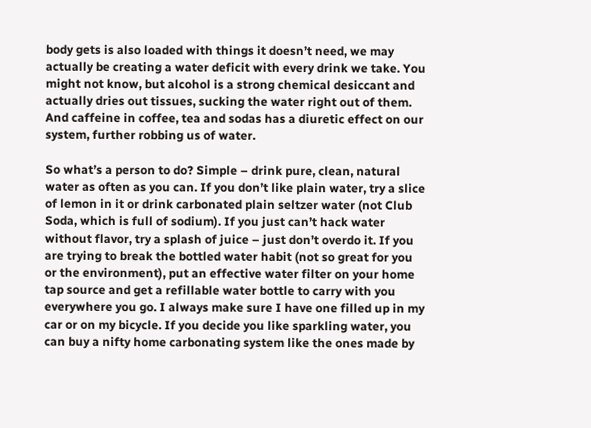body gets is also loaded with things it doesn’t need, we may actually be creating a water deficit with every drink we take. You might not know, but alcohol is a strong chemical desiccant and actually dries out tissues, sucking the water right out of them. And caffeine in coffee, tea and sodas has a diuretic effect on our system, further robbing us of water.

So what’s a person to do? Simple – drink pure, clean, natural water as often as you can. If you don’t like plain water, try a slice of lemon in it or drink carbonated plain seltzer water (not Club Soda, which is full of sodium). If you just can’t hack water without flavor, try a splash of juice – just don’t overdo it. If you are trying to break the bottled water habit (not so great for you or the environment), put an effective water filter on your home tap source and get a refillable water bottle to carry with you everywhere you go. I always make sure I have one filled up in my car or on my bicycle. If you decide you like sparkling water, you can buy a nifty home carbonating system like the ones made by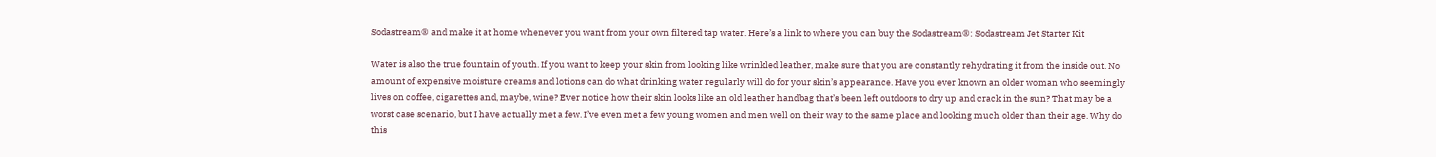Sodastream® and make it at home whenever you want from your own filtered tap water. Here’s a link to where you can buy the Sodastream®: Sodastream Jet Starter Kit

Water is also the true fountain of youth. If you want to keep your skin from looking like wrinkled leather, make sure that you are constantly rehydrating it from the inside out. No amount of expensive moisture creams and lotions can do what drinking water regularly will do for your skin’s appearance. Have you ever known an older woman who seemingly lives on coffee, cigarettes and, maybe, wine? Ever notice how their skin looks like an old leather handbag that’s been left outdoors to dry up and crack in the sun? That may be a worst case scenario, but I have actually met a few. I’ve even met a few young women and men well on their way to the same place and looking much older than their age. Why do this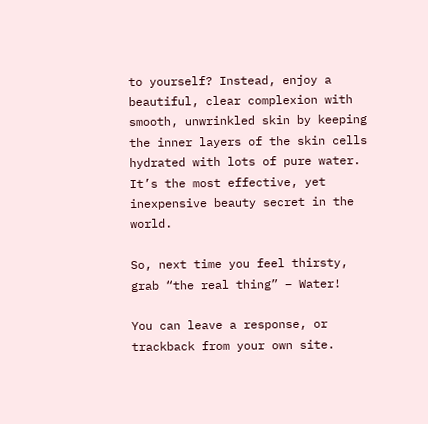to yourself? Instead, enjoy a beautiful, clear complexion with smooth, unwrinkled skin by keeping the inner layers of the skin cells hydrated with lots of pure water. It’s the most effective, yet inexpensive beauty secret in the world.

So, next time you feel thirsty, grab “the real thing” – Water!

You can leave a response, or trackback from your own site.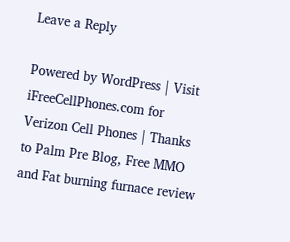Leave a Reply

Powered by WordPress | Visit iFreeCellPhones.com for Verizon Cell Phones | Thanks to Palm Pre Blog, Free MMO and Fat burning furnace review